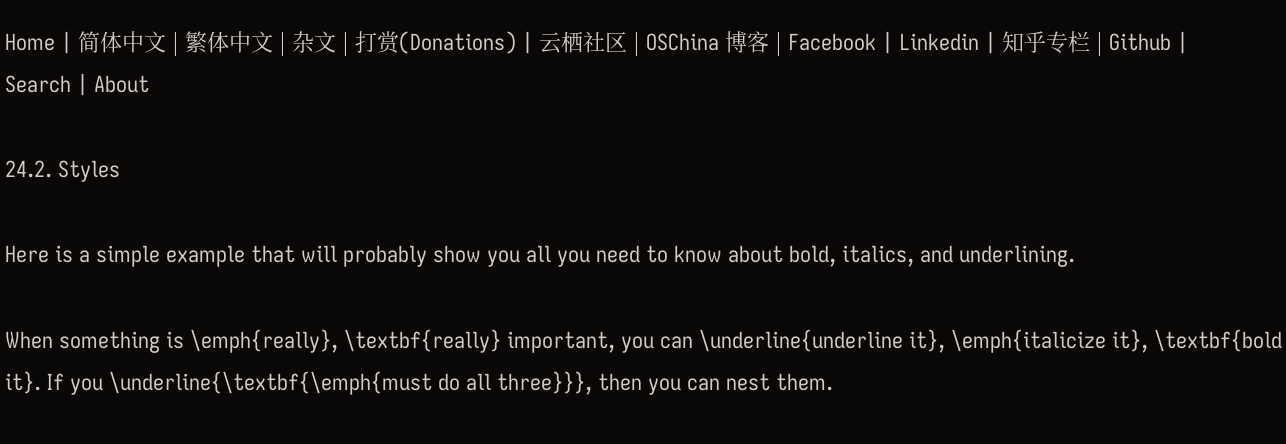Home | 简体中文 | 繁体中文 | 杂文 | 打赏(Donations) | 云栖社区 | OSChina 博客 | Facebook | Linkedin | 知乎专栏 | Github | Search | About

24.2. Styles

Here is a simple example that will probably show you all you need to know about bold, italics, and underlining.

When something is \emph{really}, \textbf{really} important, you can \underline{underline it}, \emph{italicize it}, \textbf{bold it}. If you \underline{\textbf{\emph{must do all three}}}, then you can nest them.